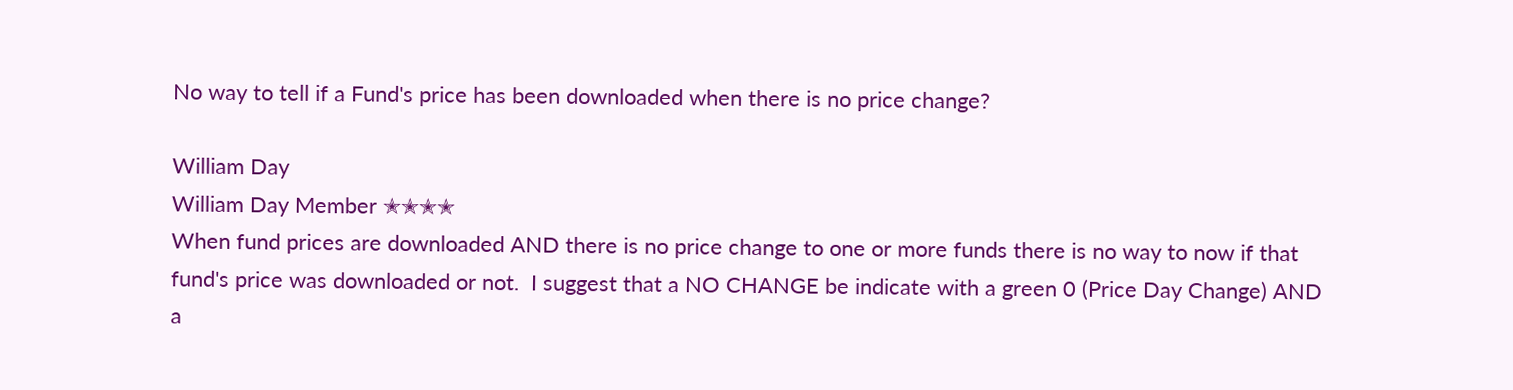No way to tell if a Fund's price has been downloaded when there is no price change?

William Day
William Day Member ✭✭✭✭
When fund prices are downloaded AND there is no price change to one or more funds there is no way to now if that fund's price was downloaded or not.  I suggest that a NO CHANGE be indicate with a green 0 (Price Day Change) AND a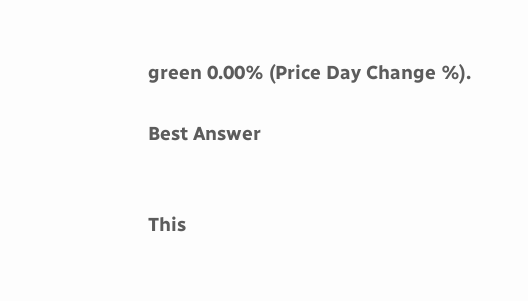green 0.00% (Price Day Change %).

Best Answer


This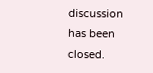discussion has been closed.